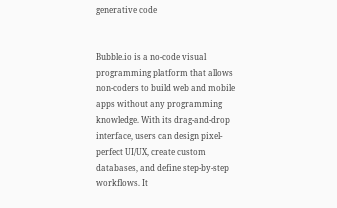generative code


Bubble.io is a no-code visual programming platform that allows non-coders to build web and mobile apps without any programming knowledge. With its drag-and-drop interface, users can design pixel-perfect UI/UX, create custom databases, and define step-by-step workflows. It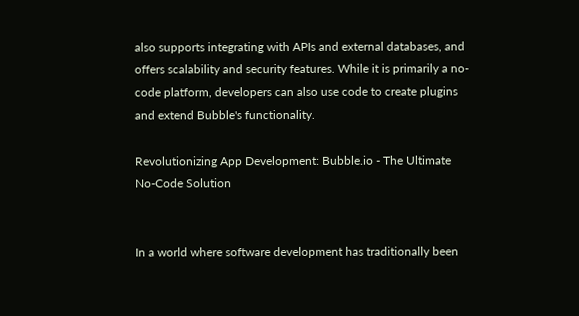also supports integrating with APIs and external databases, and offers scalability and security features. While it is primarily a no-code platform, developers can also use code to create plugins and extend Bubble's functionality.

Revolutionizing App Development: Bubble.io - The Ultimate No-Code Solution


In a world where software development has traditionally been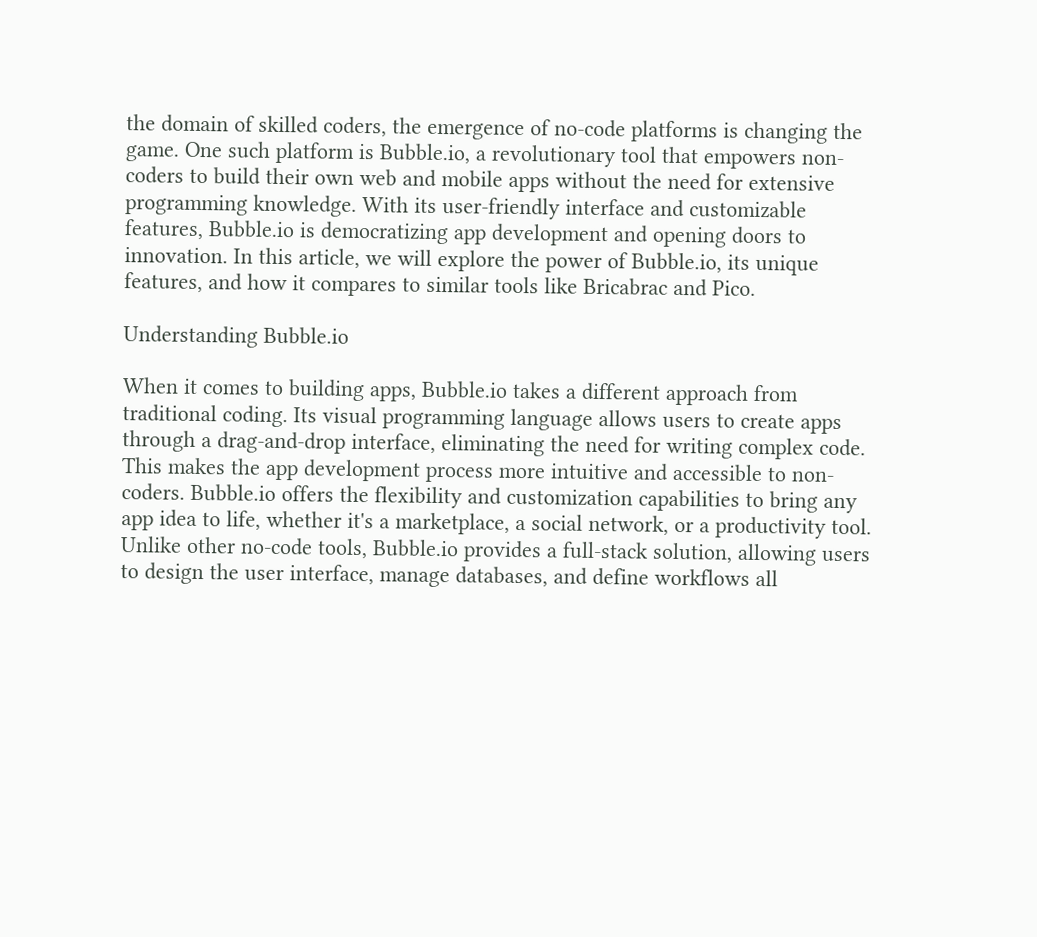the domain of skilled coders, the emergence of no-code platforms is changing the game. One such platform is Bubble.io, a revolutionary tool that empowers non-coders to build their own web and mobile apps without the need for extensive programming knowledge. With its user-friendly interface and customizable features, Bubble.io is democratizing app development and opening doors to innovation. In this article, we will explore the power of Bubble.io, its unique features, and how it compares to similar tools like Bricabrac and Pico.

Understanding Bubble.io

When it comes to building apps, Bubble.io takes a different approach from traditional coding. Its visual programming language allows users to create apps through a drag-and-drop interface, eliminating the need for writing complex code. This makes the app development process more intuitive and accessible to non-coders. Bubble.io offers the flexibility and customization capabilities to bring any app idea to life, whether it's a marketplace, a social network, or a productivity tool. Unlike other no-code tools, Bubble.io provides a full-stack solution, allowing users to design the user interface, manage databases, and define workflows all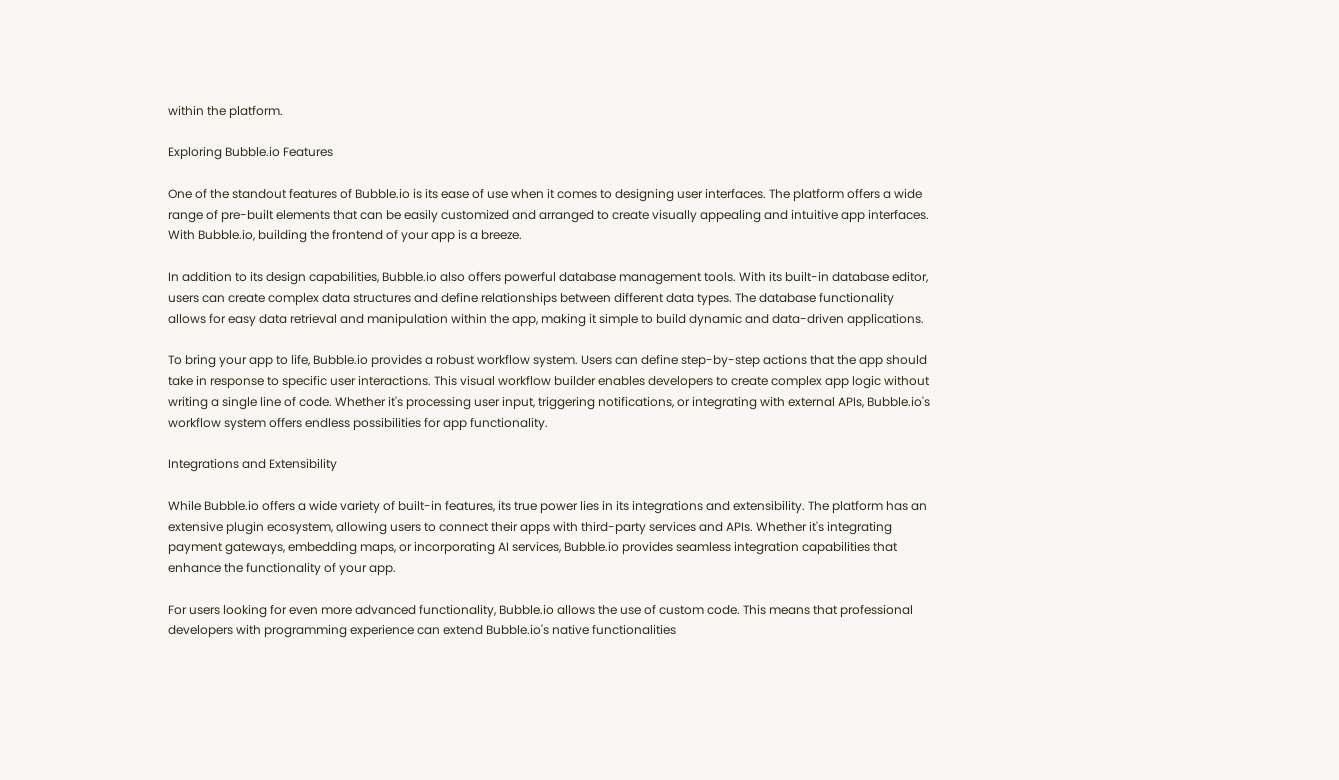within the platform.

Exploring Bubble.io Features

One of the standout features of Bubble.io is its ease of use when it comes to designing user interfaces. The platform offers a wide range of pre-built elements that can be easily customized and arranged to create visually appealing and intuitive app interfaces. With Bubble.io, building the frontend of your app is a breeze.

In addition to its design capabilities, Bubble.io also offers powerful database management tools. With its built-in database editor, users can create complex data structures and define relationships between different data types. The database functionality allows for easy data retrieval and manipulation within the app, making it simple to build dynamic and data-driven applications.

To bring your app to life, Bubble.io provides a robust workflow system. Users can define step-by-step actions that the app should take in response to specific user interactions. This visual workflow builder enables developers to create complex app logic without writing a single line of code. Whether it's processing user input, triggering notifications, or integrating with external APIs, Bubble.io's workflow system offers endless possibilities for app functionality.

Integrations and Extensibility

While Bubble.io offers a wide variety of built-in features, its true power lies in its integrations and extensibility. The platform has an extensive plugin ecosystem, allowing users to connect their apps with third-party services and APIs. Whether it's integrating payment gateways, embedding maps, or incorporating AI services, Bubble.io provides seamless integration capabilities that enhance the functionality of your app.

For users looking for even more advanced functionality, Bubble.io allows the use of custom code. This means that professional developers with programming experience can extend Bubble.io's native functionalities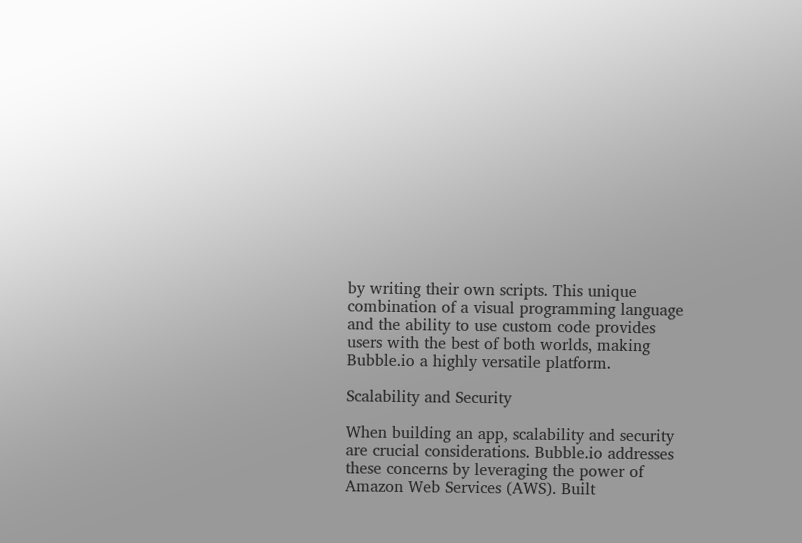by writing their own scripts. This unique combination of a visual programming language and the ability to use custom code provides users with the best of both worlds, making Bubble.io a highly versatile platform.

Scalability and Security

When building an app, scalability and security are crucial considerations. Bubble.io addresses these concerns by leveraging the power of Amazon Web Services (AWS). Built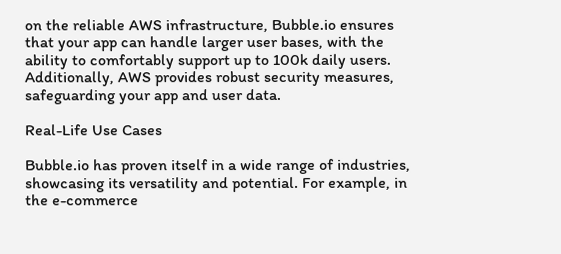on the reliable AWS infrastructure, Bubble.io ensures that your app can handle larger user bases, with the ability to comfortably support up to 100k daily users. Additionally, AWS provides robust security measures, safeguarding your app and user data.

Real-Life Use Cases

Bubble.io has proven itself in a wide range of industries, showcasing its versatility and potential. For example, in the e-commerce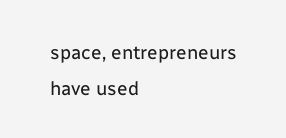space, entrepreneurs have used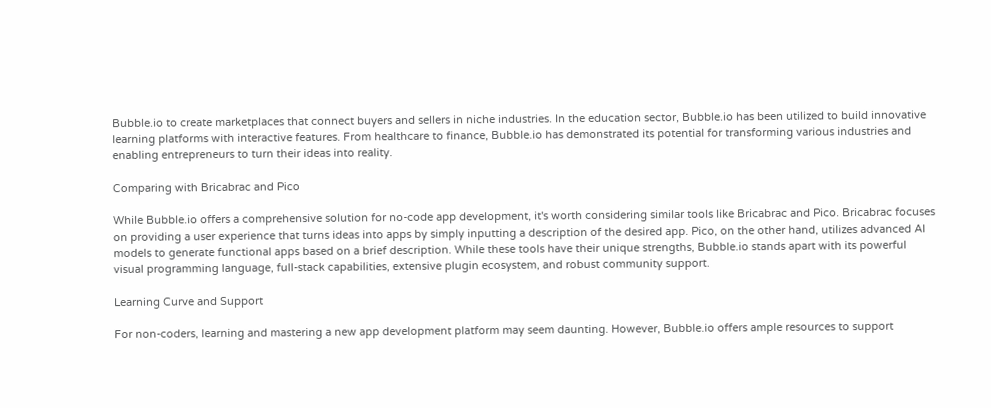Bubble.io to create marketplaces that connect buyers and sellers in niche industries. In the education sector, Bubble.io has been utilized to build innovative learning platforms with interactive features. From healthcare to finance, Bubble.io has demonstrated its potential for transforming various industries and enabling entrepreneurs to turn their ideas into reality.

Comparing with Bricabrac and Pico

While Bubble.io offers a comprehensive solution for no-code app development, it's worth considering similar tools like Bricabrac and Pico. Bricabrac focuses on providing a user experience that turns ideas into apps by simply inputting a description of the desired app. Pico, on the other hand, utilizes advanced AI models to generate functional apps based on a brief description. While these tools have their unique strengths, Bubble.io stands apart with its powerful visual programming language, full-stack capabilities, extensive plugin ecosystem, and robust community support.

Learning Curve and Support

For non-coders, learning and mastering a new app development platform may seem daunting. However, Bubble.io offers ample resources to support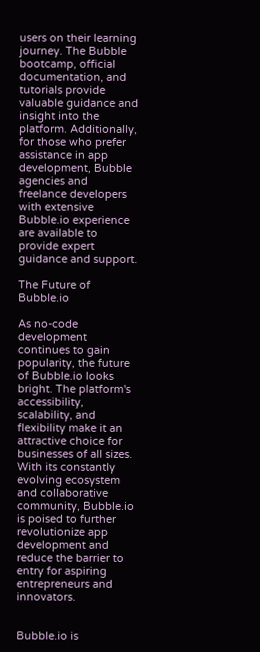users on their learning journey. The Bubble bootcamp, official documentation, and tutorials provide valuable guidance and insight into the platform. Additionally, for those who prefer assistance in app development, Bubble agencies and freelance developers with extensive Bubble.io experience are available to provide expert guidance and support.

The Future of Bubble.io

As no-code development continues to gain popularity, the future of Bubble.io looks bright. The platform's accessibility, scalability, and flexibility make it an attractive choice for businesses of all sizes. With its constantly evolving ecosystem and collaborative community, Bubble.io is poised to further revolutionize app development and reduce the barrier to entry for aspiring entrepreneurs and innovators.


Bubble.io is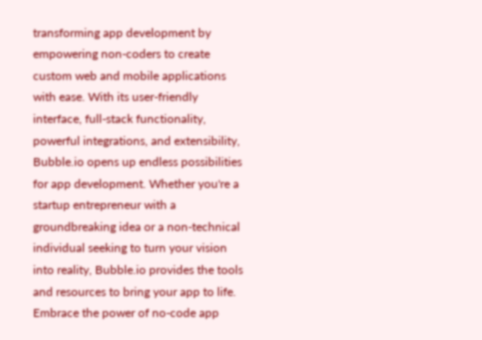transforming app development by empowering non-coders to create custom web and mobile applications with ease. With its user-friendly interface, full-stack functionality, powerful integrations, and extensibility, Bubble.io opens up endless possibilities for app development. Whether you're a startup entrepreneur with a groundbreaking idea or a non-technical individual seeking to turn your vision into reality, Bubble.io provides the tools and resources to bring your app to life. Embrace the power of no-code app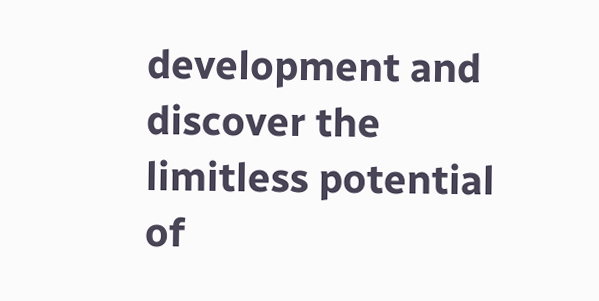development and discover the limitless potential of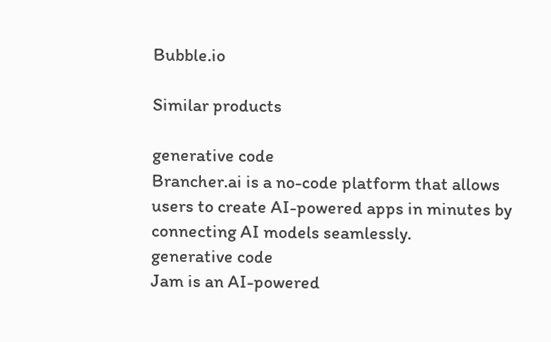Bubble.io

Similar products

generative code
Brancher.ai is a no-code platform that allows users to create AI-powered apps in minutes by connecting AI models seamlessly.
generative code
Jam is an AI-powered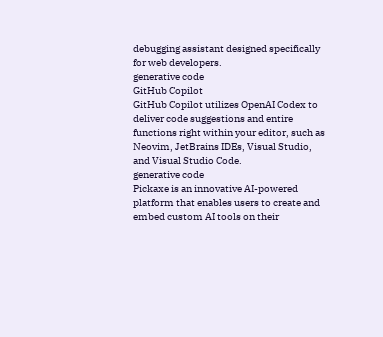debugging assistant designed specifically for web developers.
generative code
GitHub Copilot
GitHub Copilot utilizes OpenAI Codex to deliver code suggestions and entire functions right within your editor, such as Neovim, JetBrains IDEs, Visual Studio, and Visual Studio Code.
generative code
Pickaxe is an innovative AI-powered platform that enables users to create and embed custom AI tools on their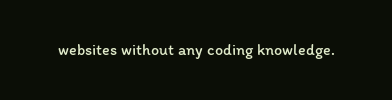websites without any coding knowledge.